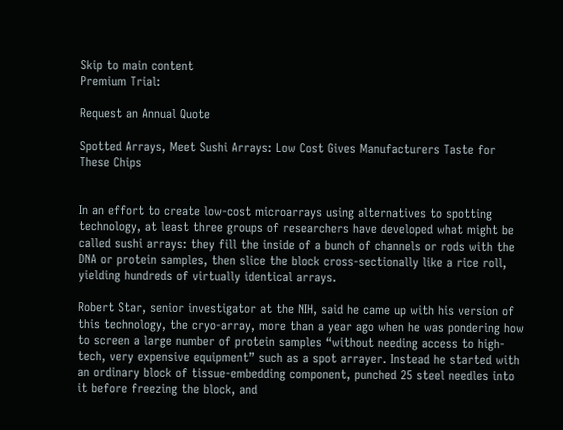Skip to main content
Premium Trial:

Request an Annual Quote

Spotted Arrays, Meet Sushi Arrays: Low Cost Gives Manufacturers Taste for These Chips


In an effort to create low-cost microarrays using alternatives to spotting technology, at least three groups of researchers have developed what might be called sushi arrays: they fill the inside of a bunch of channels or rods with the DNA or protein samples, then slice the block cross-sectionally like a rice roll, yielding hundreds of virtually identical arrays.

Robert Star, senior investigator at the NIH, said he came up with his version of this technology, the cryo-array, more than a year ago when he was pondering how to screen a large number of protein samples “without needing access to high-tech, very expensive equipment” such as a spot arrayer. Instead he started with an ordinary block of tissue-embedding component, punched 25 steel needles into it before freezing the block, and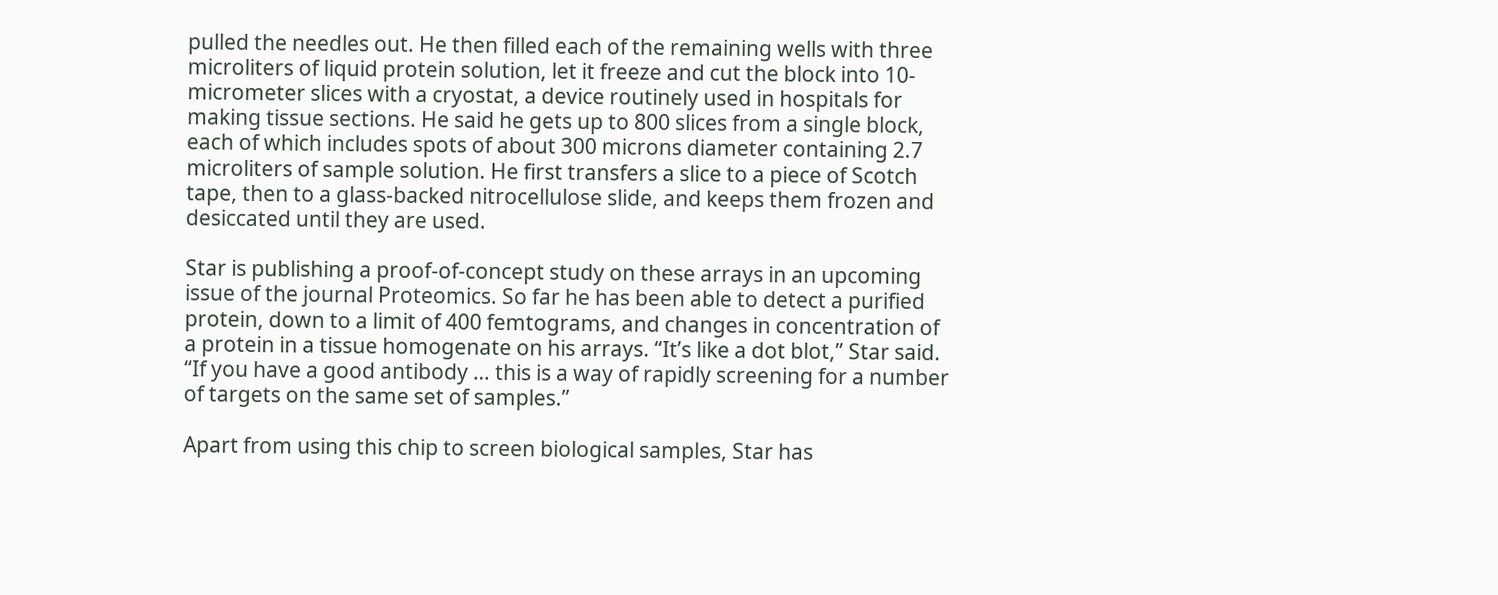pulled the needles out. He then filled each of the remaining wells with three microliters of liquid protein solution, let it freeze and cut the block into 10-micrometer slices with a cryostat, a device routinely used in hospitals for making tissue sections. He said he gets up to 800 slices from a single block, each of which includes spots of about 300 microns diameter containing 2.7 microliters of sample solution. He first transfers a slice to a piece of Scotch tape, then to a glass-backed nitrocellulose slide, and keeps them frozen and desiccated until they are used.

Star is publishing a proof-of-concept study on these arrays in an upcoming issue of the journal Proteomics. So far he has been able to detect a purified protein, down to a limit of 400 femtograms, and changes in concentration of a protein in a tissue homogenate on his arrays. “It’s like a dot blot,” Star said. “If you have a good antibody … this is a way of rapidly screening for a number of targets on the same set of samples.”

Apart from using this chip to screen biological samples, Star has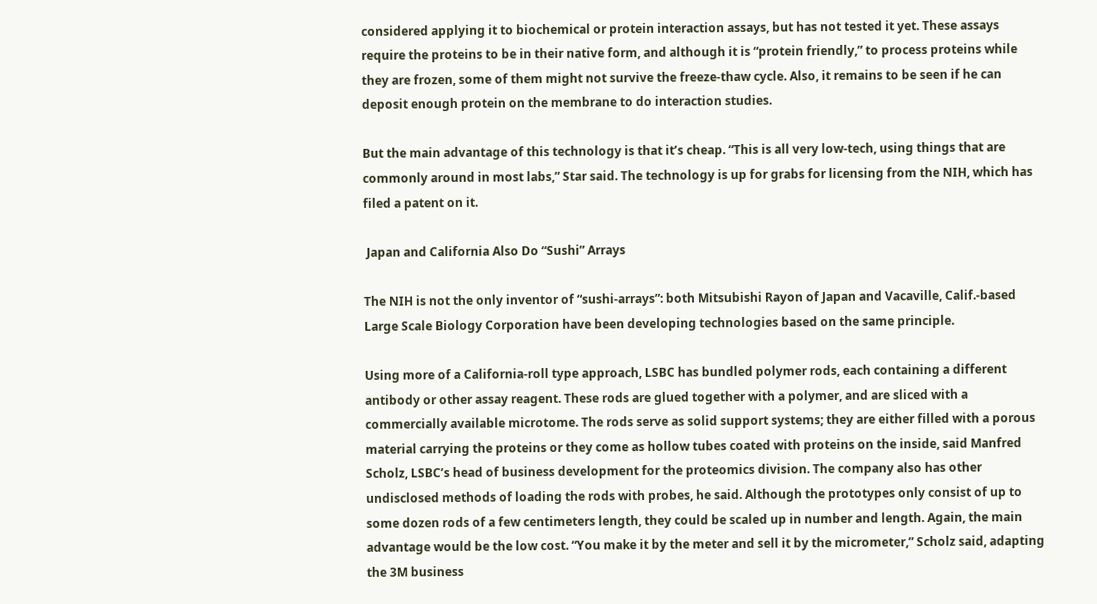considered applying it to biochemical or protein interaction assays, but has not tested it yet. These assays require the proteins to be in their native form, and although it is “protein friendly,” to process proteins while they are frozen, some of them might not survive the freeze-thaw cycle. Also, it remains to be seen if he can deposit enough protein on the membrane to do interaction studies.

But the main advantage of this technology is that it’s cheap. “This is all very low-tech, using things that are commonly around in most labs,” Star said. The technology is up for grabs for licensing from the NIH, which has filed a patent on it.

 Japan and California Also Do “Sushi” Arrays

The NIH is not the only inventor of “sushi-arrays”: both Mitsubishi Rayon of Japan and Vacaville, Calif.-based Large Scale Biology Corporation have been developing technologies based on the same principle.

Using more of a California-roll type approach, LSBC has bundled polymer rods, each containing a different antibody or other assay reagent. These rods are glued together with a polymer, and are sliced with a commercially available microtome. The rods serve as solid support systems; they are either filled with a porous material carrying the proteins or they come as hollow tubes coated with proteins on the inside, said Manfred Scholz, LSBC’s head of business development for the proteomics division. The company also has other undisclosed methods of loading the rods with probes, he said. Although the prototypes only consist of up to some dozen rods of a few centimeters length, they could be scaled up in number and length. Again, the main advantage would be the low cost. “You make it by the meter and sell it by the micrometer,” Scholz said, adapting the 3M business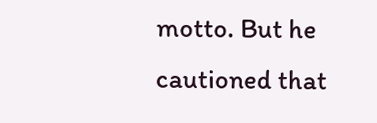motto. But he cautioned that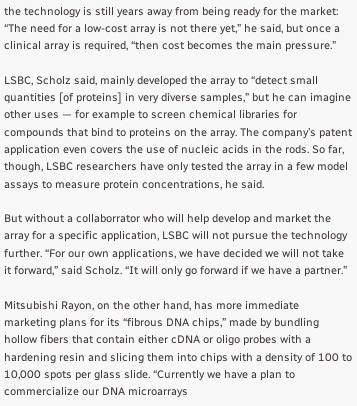the technology is still years away from being ready for the market: “The need for a low-cost array is not there yet,” he said, but once a clinical array is required, “then cost becomes the main pressure.”

LSBC, Scholz said, mainly developed the array to “detect small quantities [of proteins] in very diverse samples,” but he can imagine other uses — for example to screen chemical libraries for compounds that bind to proteins on the array. The company’s patent application even covers the use of nucleic acids in the rods. So far, though, LSBC researchers have only tested the array in a few model assays to measure protein concentrations, he said.

But without a collaborrator who will help develop and market the array for a specific application, LSBC will not pursue the technology further. “For our own applications, we have decided we will not take it forward,” said Scholz. “It will only go forward if we have a partner.”

Mitsubishi Rayon, on the other hand, has more immediate marketing plans for its “fibrous DNA chips,” made by bundling hollow fibers that contain either cDNA or oligo probes with a hardening resin and slicing them into chips with a density of 100 to 10,000 spots per glass slide. “Currently we have a plan to commercialize our DNA microarrays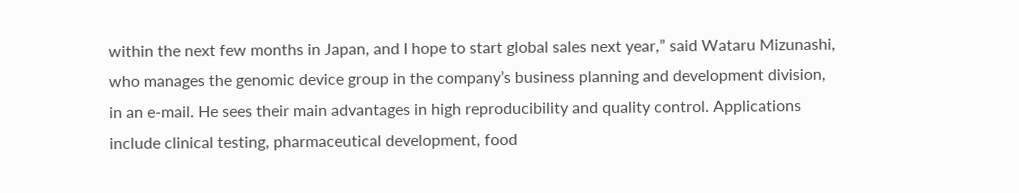within the next few months in Japan, and I hope to start global sales next year,” said Wataru Mizunashi, who manages the genomic device group in the company’s business planning and development division, in an e-mail. He sees their main advantages in high reproducibility and quality control. Applications include clinical testing, pharmaceutical development, food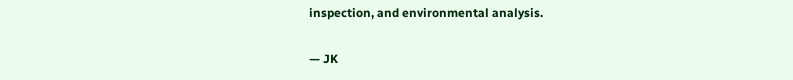inspection, and environmental analysis.

— JK